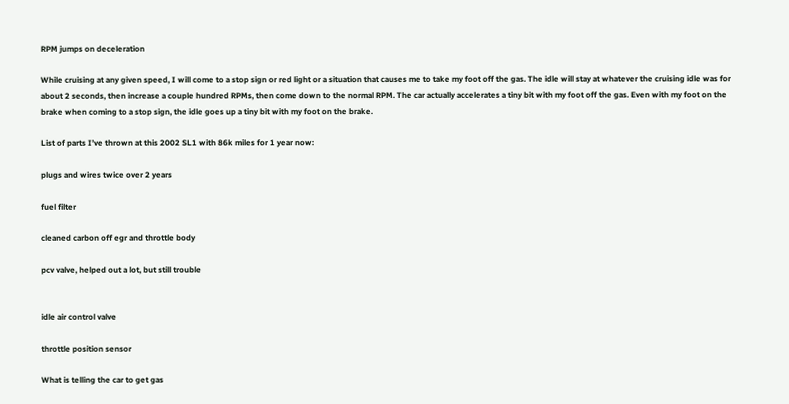RPM jumps on deceleration

While cruising at any given speed, I will come to a stop sign or red light or a situation that causes me to take my foot off the gas. The idle will stay at whatever the cruising idle was for about 2 seconds, then increase a couple hundred RPMs, then come down to the normal RPM. The car actually accelerates a tiny bit with my foot off the gas. Even with my foot on the brake when coming to a stop sign, the idle goes up a tiny bit with my foot on the brake.

List of parts I’ve thrown at this 2002 SL1 with 86k miles for 1 year now:

plugs and wires twice over 2 years

fuel filter

cleaned carbon off egr and throttle body

pcv valve, helped out a lot, but still trouble


idle air control valve

throttle position sensor

What is telling the car to get gas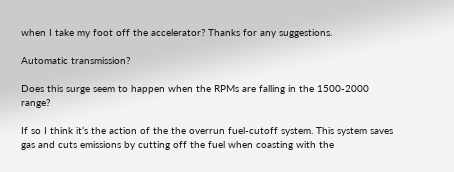when I take my foot off the accelerator? Thanks for any suggestions.

Automatic transmission?

Does this surge seem to happen when the RPMs are falling in the 1500-2000 range?

If so I think it’s the action of the the overrun fuel-cutoff system. This system saves gas and cuts emissions by cutting off the fuel when coasting with the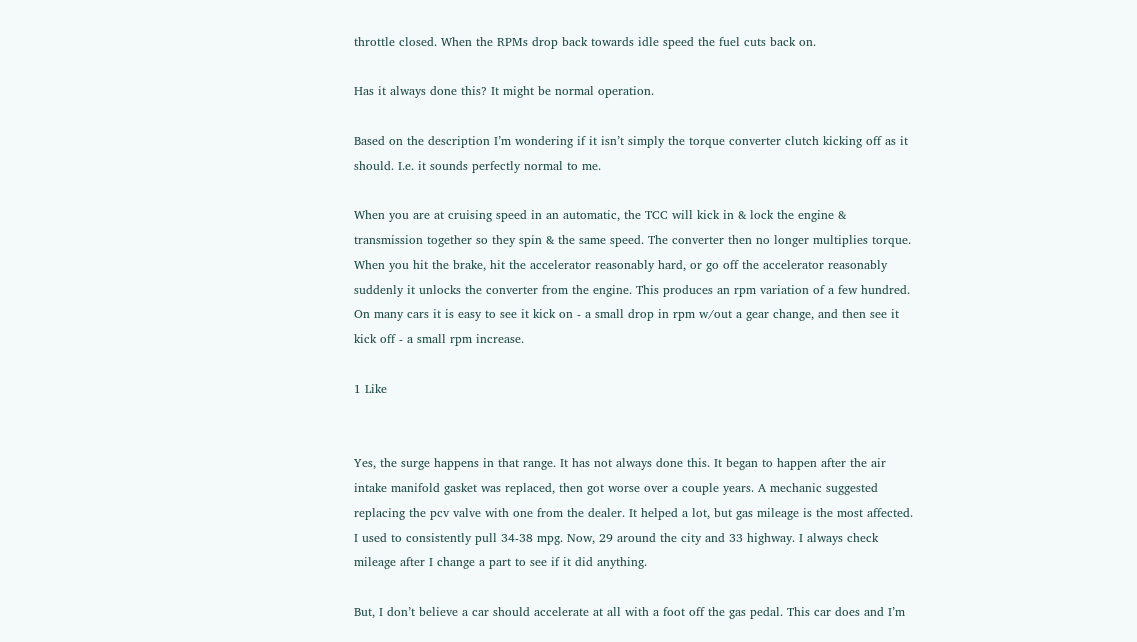throttle closed. When the RPMs drop back towards idle speed the fuel cuts back on.

Has it always done this? It might be normal operation.

Based on the description I’m wondering if it isn’t simply the torque converter clutch kicking off as it should. I.e. it sounds perfectly normal to me.

When you are at cruising speed in an automatic, the TCC will kick in & lock the engine & transmission together so they spin & the same speed. The converter then no longer multiplies torque. When you hit the brake, hit the accelerator reasonably hard, or go off the accelerator reasonably suddenly it unlocks the converter from the engine. This produces an rpm variation of a few hundred. On many cars it is easy to see it kick on - a small drop in rpm w/out a gear change, and then see it kick off - a small rpm increase.

1 Like


Yes, the surge happens in that range. It has not always done this. It began to happen after the air intake manifold gasket was replaced, then got worse over a couple years. A mechanic suggested replacing the pcv valve with one from the dealer. It helped a lot, but gas mileage is the most affected. I used to consistently pull 34-38 mpg. Now, 29 around the city and 33 highway. I always check mileage after I change a part to see if it did anything.

But, I don’t believe a car should accelerate at all with a foot off the gas pedal. This car does and I’m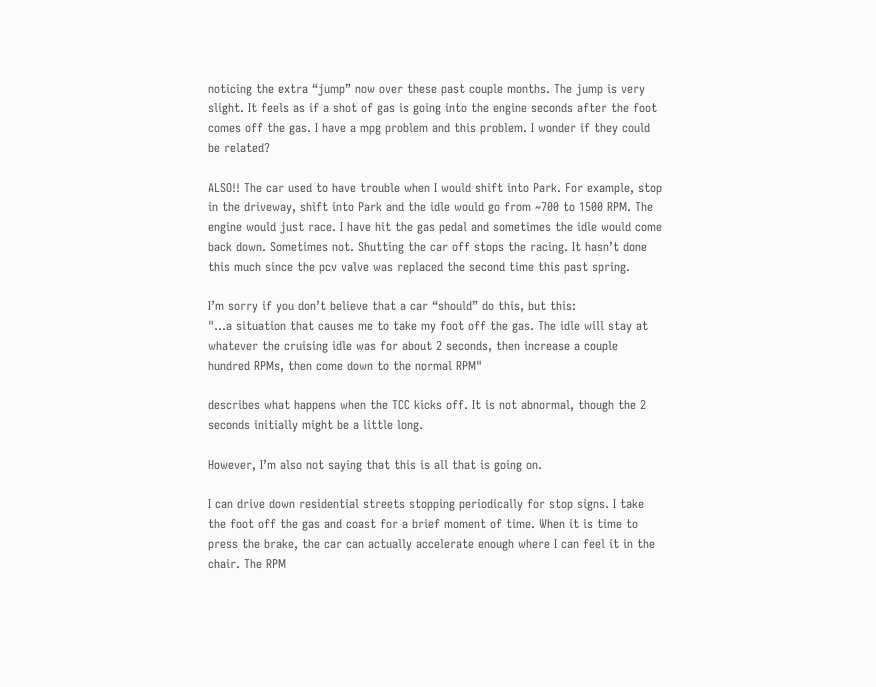noticing the extra “jump” now over these past couple months. The jump is very slight. It feels as if a shot of gas is going into the engine seconds after the foot comes off the gas. I have a mpg problem and this problem. I wonder if they could be related?

ALSO!! The car used to have trouble when I would shift into Park. For example, stop in the driveway, shift into Park and the idle would go from ~700 to 1500 RPM. The engine would just race. I have hit the gas pedal and sometimes the idle would come back down. Sometimes not. Shutting the car off stops the racing. It hasn’t done this much since the pcv valve was replaced the second time this past spring.

I’m sorry if you don’t believe that a car “should” do this, but this:
"…a situation that causes me to take my foot off the gas. The idle will stay at whatever the cruising idle was for about 2 seconds, then increase a couple hundred RPMs, then come down to the normal RPM"

describes what happens when the TCC kicks off. It is not abnormal, though the 2 seconds initially might be a little long.

However, I’m also not saying that this is all that is going on.

I can drive down residential streets stopping periodically for stop signs. I take the foot off the gas and coast for a brief moment of time. When it is time to press the brake, the car can actually accelerate enough where I can feel it in the chair. The RPM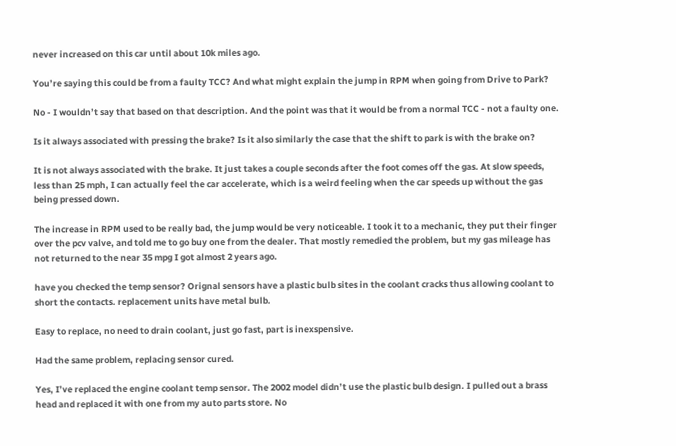never increased on this car until about 10k miles ago.

You’re saying this could be from a faulty TCC? And what might explain the jump in RPM when going from Drive to Park?

No - I wouldn’t say that based on that description. And the point was that it would be from a normal TCC - not a faulty one.

Is it always associated with pressing the brake? Is it also similarly the case that the shift to park is with the brake on?

It is not always associated with the brake. It just takes a couple seconds after the foot comes off the gas. At slow speeds, less than 25 mph, I can actually feel the car accelerate, which is a weird feeling when the car speeds up without the gas being pressed down.

The increase in RPM used to be really bad, the jump would be very noticeable. I took it to a mechanic, they put their finger over the pcv valve, and told me to go buy one from the dealer. That mostly remedied the problem, but my gas mileage has not returned to the near 35 mpg I got almost 2 years ago.

have you checked the temp sensor? Orignal sensors have a plastic bulb sites in the coolant cracks thus allowing coolant to short the contacts. replacement units have metal bulb.

Easy to replace, no need to drain coolant, just go fast, part is inexspensive.

Had the same problem, replacing sensor cured.

Yes, I’ve replaced the engine coolant temp sensor. The 2002 model didn’t use the plastic bulb design. I pulled out a brass head and replaced it with one from my auto parts store. No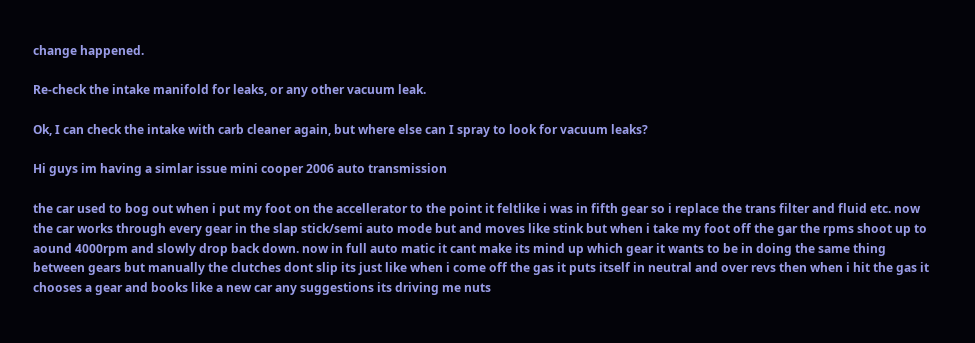change happened.

Re-check the intake manifold for leaks, or any other vacuum leak.

Ok, I can check the intake with carb cleaner again, but where else can I spray to look for vacuum leaks?

Hi guys im having a simlar issue mini cooper 2006 auto transmission

the car used to bog out when i put my foot on the accellerator to the point it feltlike i was in fifth gear so i replace the trans filter and fluid etc. now the car works through every gear in the slap stick/semi auto mode but and moves like stink but when i take my foot off the gar the rpms shoot up to aound 4000rpm and slowly drop back down. now in full auto matic it cant make its mind up which gear it wants to be in doing the same thing between gears but manually the clutches dont slip its just like when i come off the gas it puts itself in neutral and over revs then when i hit the gas it chooses a gear and books like a new car any suggestions its driving me nuts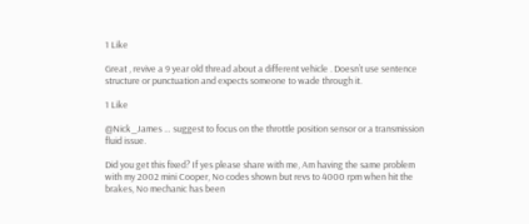1 Like

Great , revive a 9 year old thread about a different vehicle . Doesn’t use sentence structure or punctuation and expects someone to wade through it.

1 Like

@Nick_James … suggest to focus on the throttle position sensor or a transmission fluid issue.

Did you get this fixed? If yes please share with me, Am having the same problem with my 2002 mini Cooper, No codes shown but revs to 4000 rpm when hit the brakes, No mechanic has been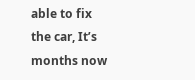able to fix the car, It’s months now